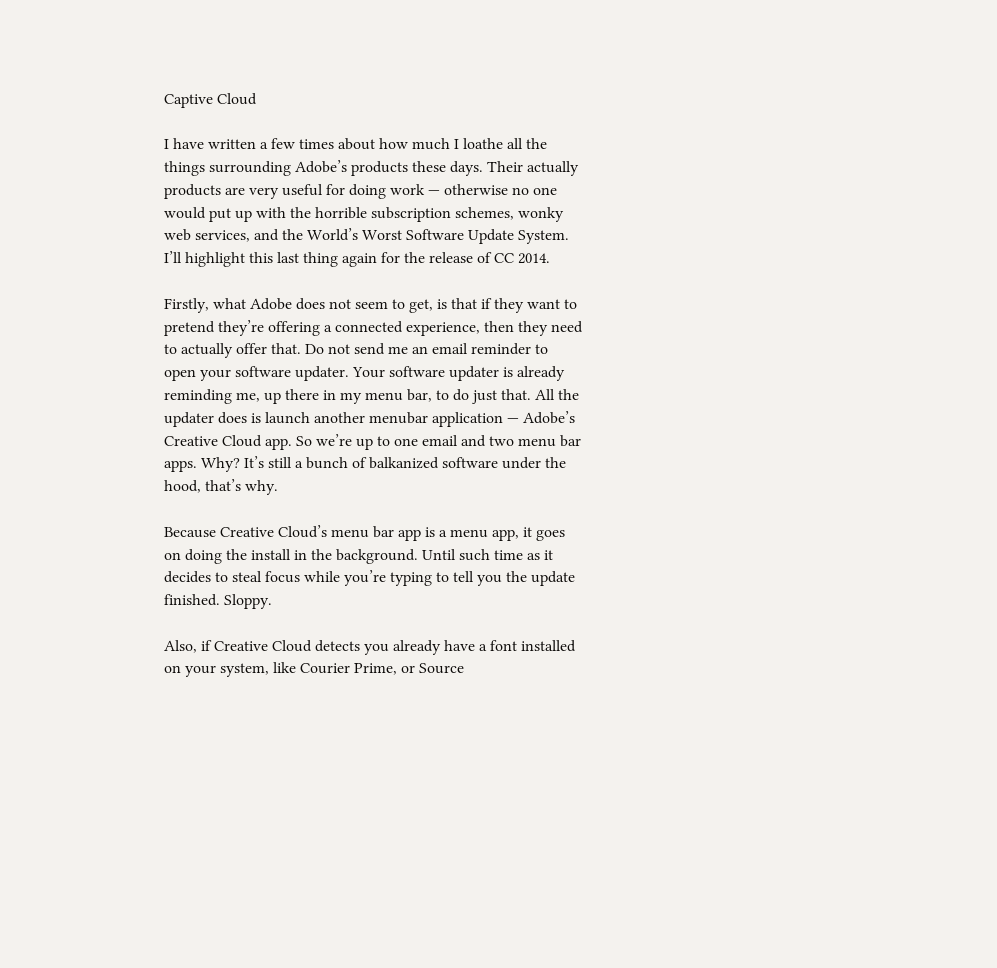Captive Cloud

I have written a few times about how much I loathe all the things surrounding Adobe’s products these days. Their actually products are very useful for doing work — otherwise no one would put up with the horrible subscription schemes, wonky web services, and the World’s Worst Software Update System. I’ll highlight this last thing again for the release of CC 2014.

Firstly, what Adobe does not seem to get, is that if they want to pretend they’re offering a connected experience, then they need to actually offer that. Do not send me an email reminder to open your software updater. Your software updater is already reminding me, up there in my menu bar, to do just that. All the updater does is launch another menubar application — Adobe’s Creative Cloud app. So we’re up to one email and two menu bar apps. Why? It’s still a bunch of balkanized software under the hood, that’s why.

Because Creative Cloud’s menu bar app is a menu app, it goes on doing the install in the background. Until such time as it decides to steal focus while you’re typing to tell you the update finished. Sloppy.

Also, if Creative Cloud detects you already have a font installed on your system, like Courier Prime, or Source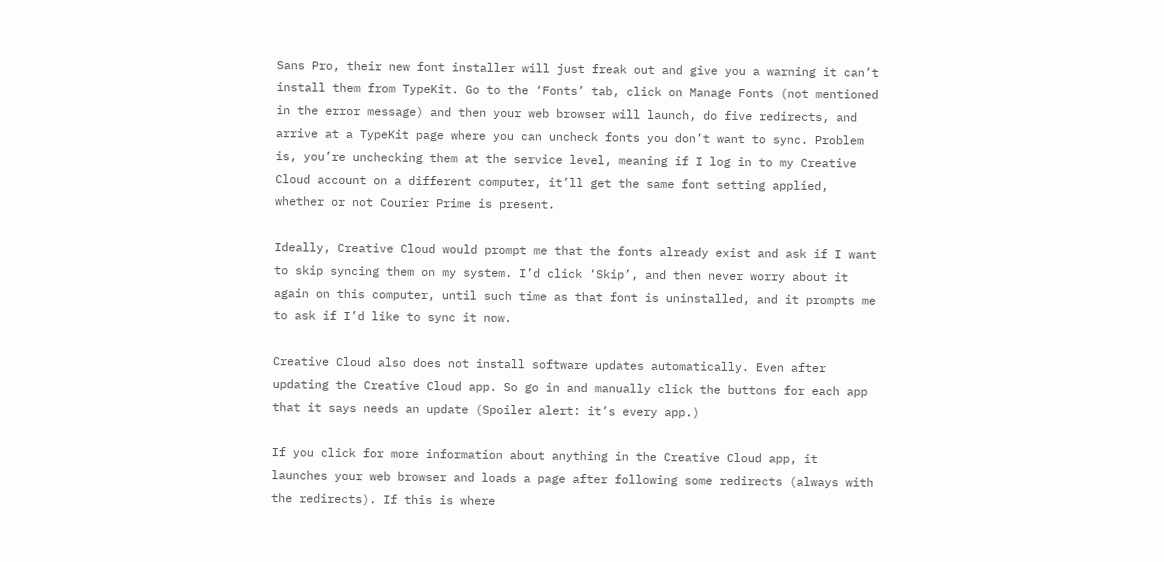Sans Pro, their new font installer will just freak out and give you a warning it can’t install them from TypeKit. Go to the ‘Fonts’ tab, click on Manage Fonts (not mentioned in the error message) and then your web browser will launch, do five redirects, and arrive at a TypeKit page where you can uncheck fonts you don’t want to sync. Problem is, you’re unchecking them at the service level, meaning if I log in to my Creative Cloud account on a different computer, it’ll get the same font setting applied, whether or not Courier Prime is present.

Ideally, Creative Cloud would prompt me that the fonts already exist and ask if I want to skip syncing them on my system. I’d click ‘Skip’, and then never worry about it again on this computer, until such time as that font is uninstalled, and it prompts me to ask if I’d like to sync it now.

Creative Cloud also does not install software updates automatically. Even after updating the Creative Cloud app. So go in and manually click the buttons for each app that it says needs an update (Spoiler alert: it’s every app.)

If you click for more information about anything in the Creative Cloud app, it launches your web browser and loads a page after following some redirects (always with the redirects). If this is where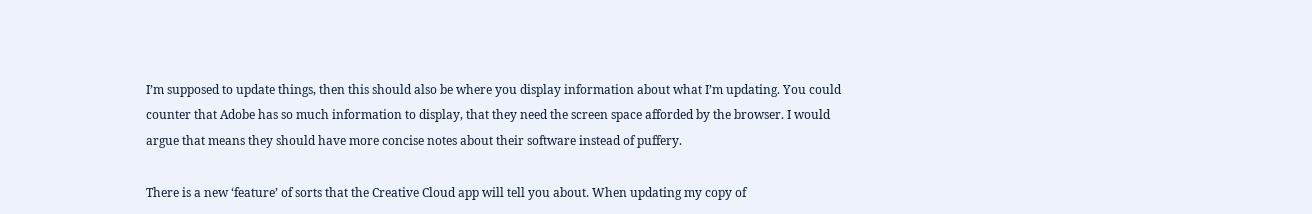I’m supposed to update things, then this should also be where you display information about what I’m updating. You could counter that Adobe has so much information to display, that they need the screen space afforded by the browser. I would argue that means they should have more concise notes about their software instead of puffery.

There is a new ‘feature’ of sorts that the Creative Cloud app will tell you about. When updating my copy of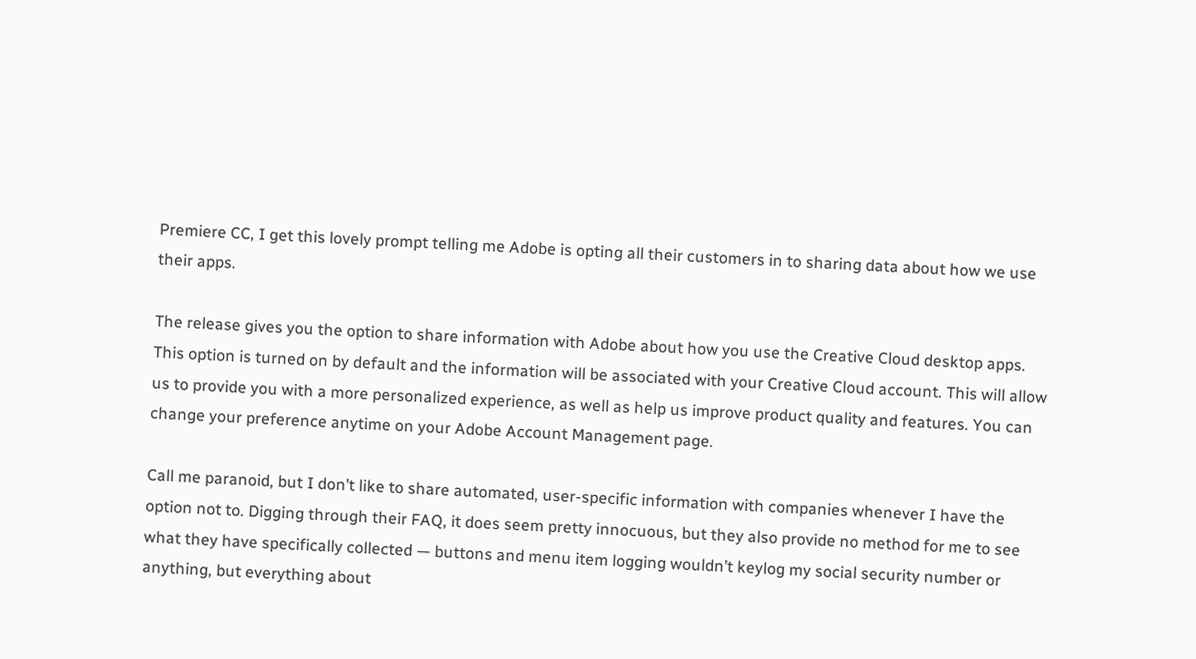Premiere CC, I get this lovely prompt telling me Adobe is opting all their customers in to sharing data about how we use their apps.

The release gives you the option to share information with Adobe about how you use the Creative Cloud desktop apps. This option is turned on by default and the information will be associated with your Creative Cloud account. This will allow us to provide you with a more personalized experience, as well as help us improve product quality and features. You can change your preference anytime on your Adobe Account Management page.

Call me paranoid, but I don’t like to share automated, user-specific information with companies whenever I have the option not to. Digging through their FAQ, it does seem pretty innocuous, but they also provide no method for me to see what they have specifically collected — buttons and menu item logging wouldn’t keylog my social security number or anything, but everything about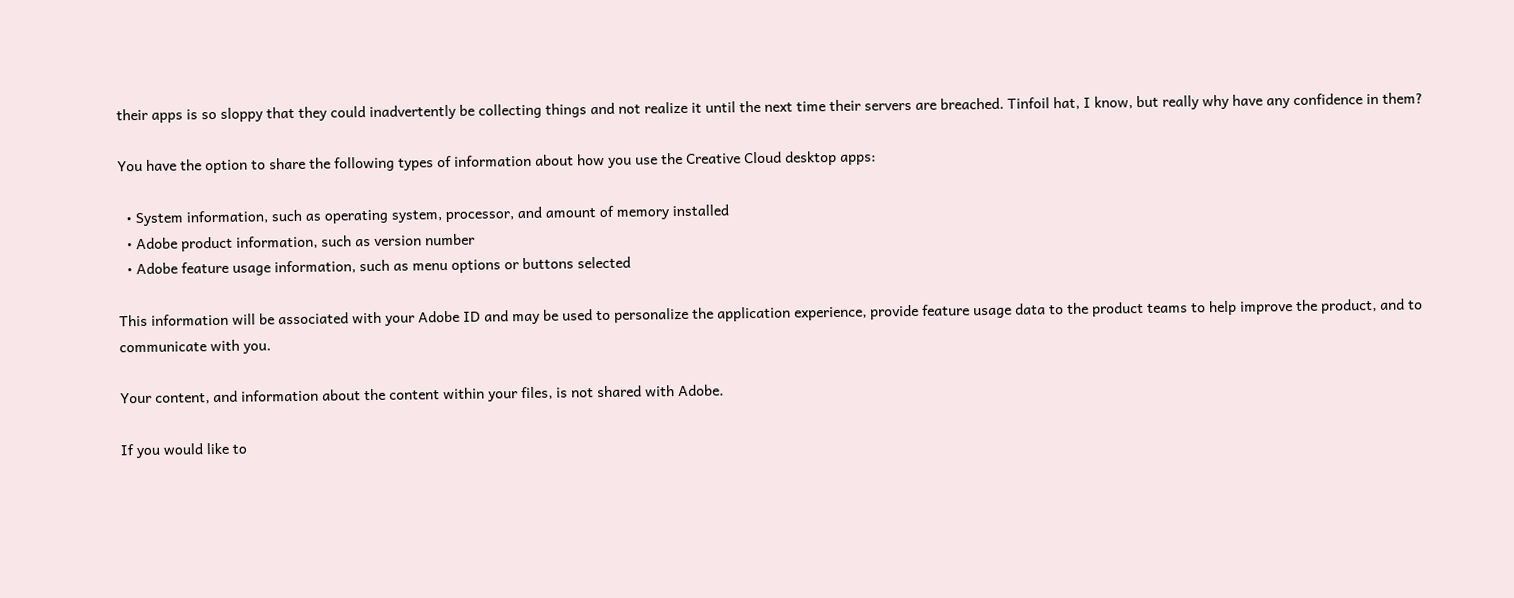their apps is so sloppy that they could inadvertently be collecting things and not realize it until the next time their servers are breached. Tinfoil hat, I know, but really why have any confidence in them?

You have the option to share the following types of information about how you use the Creative Cloud desktop apps:

  • System information, such as operating system, processor, and amount of memory installed
  • Adobe product information, such as version number
  • Adobe feature usage information, such as menu options or buttons selected

This information will be associated with your Adobe ID and may be used to personalize the application experience, provide feature usage data to the product teams to help improve the product, and to communicate with you.

Your content, and information about the content within your files, is not shared with Adobe.

If you would like to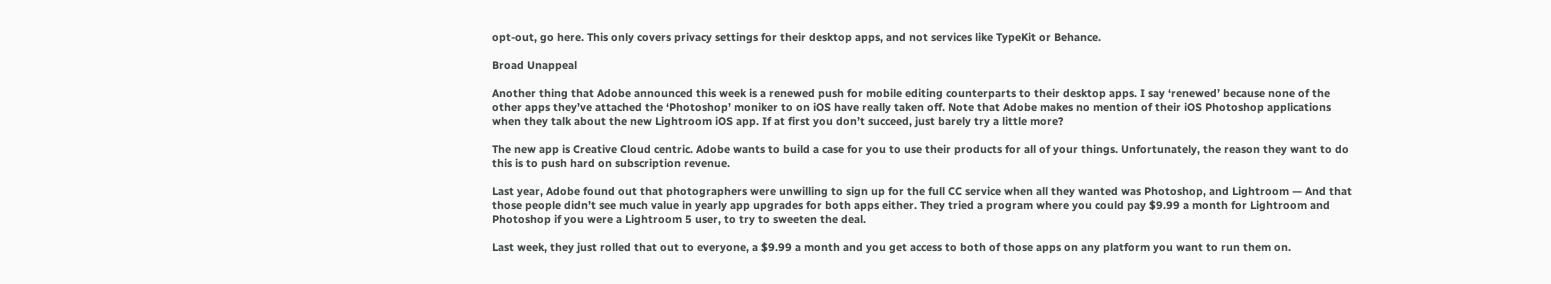opt-out, go here. This only covers privacy settings for their desktop apps, and not services like TypeKit or Behance.

Broad Unappeal

Another thing that Adobe announced this week is a renewed push for mobile editing counterparts to their desktop apps. I say ‘renewed’ because none of the other apps they’ve attached the ‘Photoshop’ moniker to on iOS have really taken off. Note that Adobe makes no mention of their iOS Photoshop applications when they talk about the new Lightroom iOS app. If at first you don’t succeed, just barely try a little more?

The new app is Creative Cloud centric. Adobe wants to build a case for you to use their products for all of your things. Unfortunately, the reason they want to do this is to push hard on subscription revenue.

Last year, Adobe found out that photographers were unwilling to sign up for the full CC service when all they wanted was Photoshop, and Lightroom — And that those people didn’t see much value in yearly app upgrades for both apps either. They tried a program where you could pay $9.99 a month for Lightroom and Photoshop if you were a Lightroom 5 user, to try to sweeten the deal.

Last week, they just rolled that out to everyone, a $9.99 a month and you get access to both of those apps on any platform you want to run them on.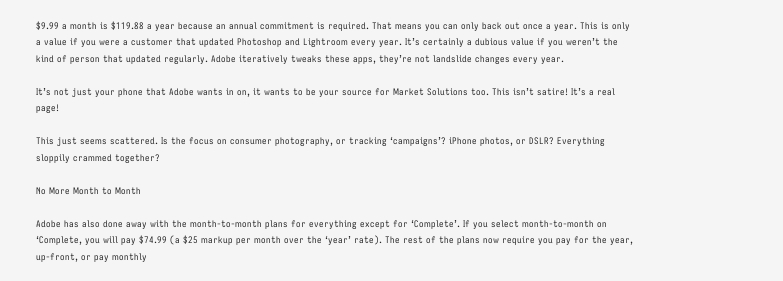$9.99 a month is $119.88 a year because an annual commitment is required. That means you can only back out once a year. This is only a value if you were a customer that updated Photoshop and Lightroom every year. It’s certainly a dubious value if you weren’t the kind of person that updated regularly. Adobe iteratively tweaks these apps, they’re not landslide changes every year.

It’s not just your phone that Adobe wants in on, it wants to be your source for Market Solutions too. This isn’t satire! It’s a real page!

This just seems scattered. Is the focus on consumer photography, or tracking ‘campaigns’? iPhone photos, or DSLR? Everything sloppily crammed together?

No More Month to Month

Adobe has also done away with the month-to-month plans for everything except for ‘Complete’. If you select month-to-month on ‘Complete, you will pay $74.99 (a $25 markup per month over the ‘year’ rate). The rest of the plans now require you pay for the year, up-front, or pay monthly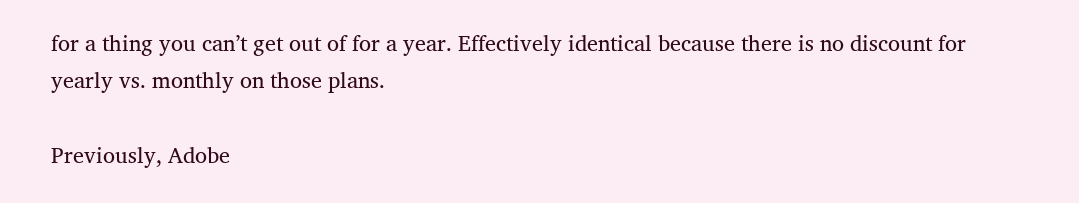for a thing you can’t get out of for a year. Effectively identical because there is no discount for yearly vs. monthly on those plans.

Previously, Adobe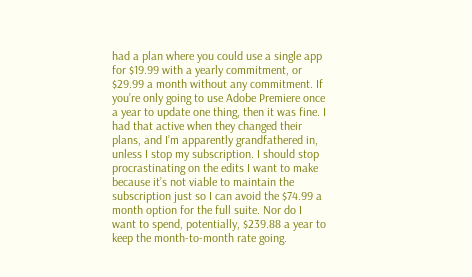had a plan where you could use a single app for $19.99 with a yearly commitment, or $29.99 a month without any commitment. If you’re only going to use Adobe Premiere once a year to update one thing, then it was fine. I had that active when they changed their plans, and I’m apparently grandfathered in, unless I stop my subscription. I should stop procrastinating on the edits I want to make because it’s not viable to maintain the subscription just so I can avoid the $74.99 a month option for the full suite. Nor do I want to spend, potentially, $239.88 a year to keep the month-to-month rate going.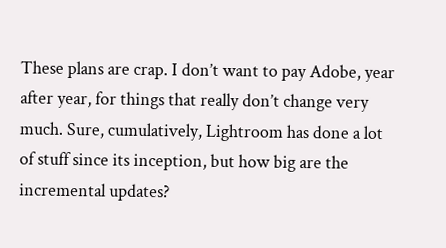These plans are crap. I don’t want to pay Adobe, year after year, for things that really don’t change very much. Sure, cumulatively, Lightroom has done a lot of stuff since its inception, but how big are the incremental updates?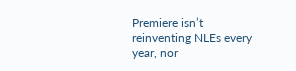Premiere isn’t reinventing NLEs every year, nor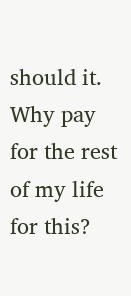should it. Why pay for the rest of my life for this?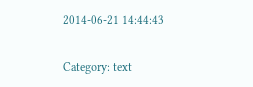2014-06-21 14:44:43

Category: text